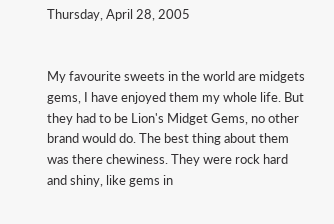Thursday, April 28, 2005


My favourite sweets in the world are midgets gems, I have enjoyed them my whole life. But they had to be Lion's Midget Gems, no other brand would do. The best thing about them was there chewiness. They were rock hard and shiny, like gems in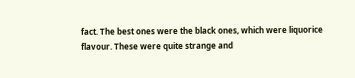fact. The best ones were the black ones, which were liquorice flavour. These were quite strange and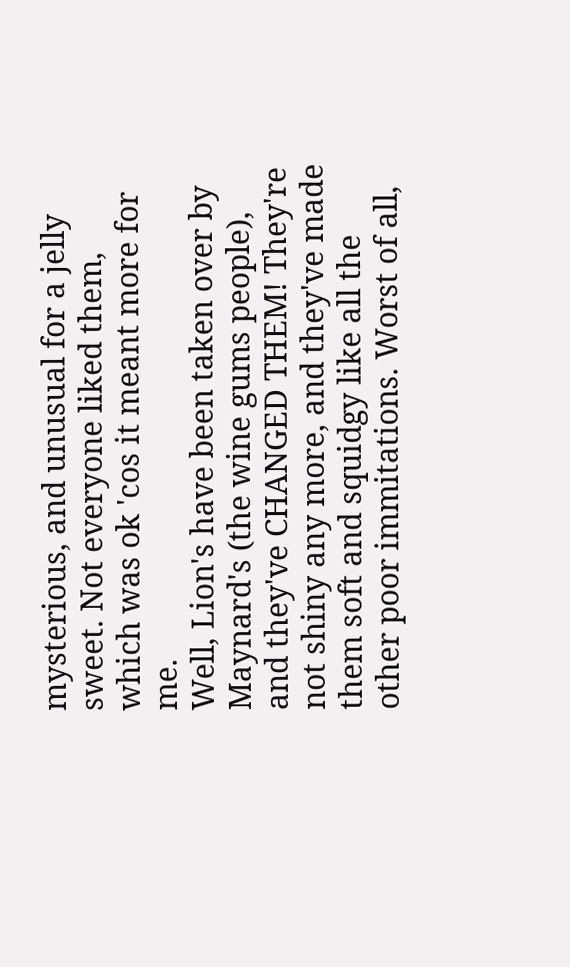mysterious, and unusual for a jelly sweet. Not everyone liked them, which was ok 'cos it meant more for me.
Well, Lion's have been taken over by Maynard's (the wine gums people), and they've CHANGED THEM! They're not shiny any more, and they've made them soft and squidgy like all the other poor immitations. Worst of all,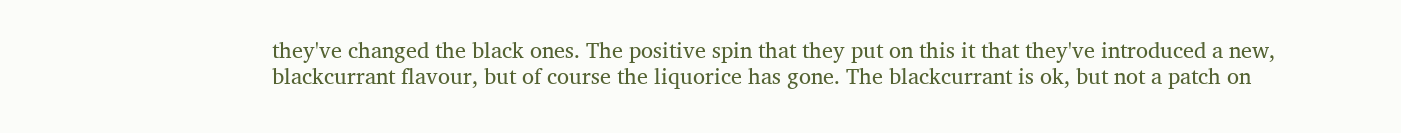they've changed the black ones. The positive spin that they put on this it that they've introduced a new, blackcurrant flavour, but of course the liquorice has gone. The blackcurrant is ok, but not a patch on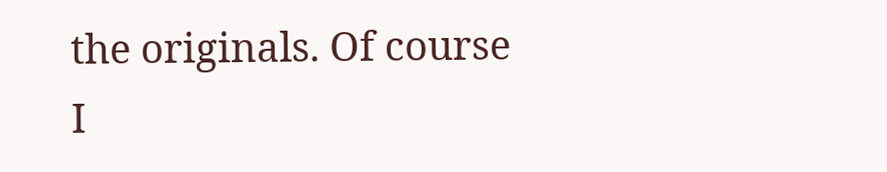the originals. Of course I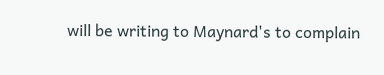will be writing to Maynard's to complain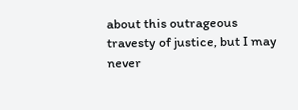about this outrageous travesty of justice, but I may never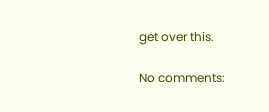get over this.

No comments: